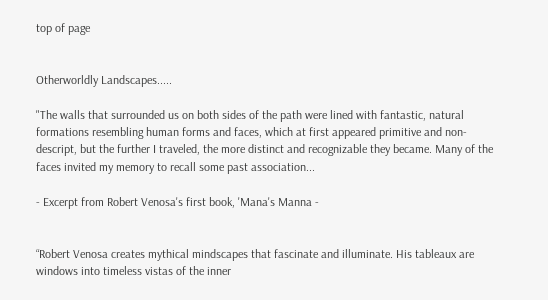top of page


Otherworldly Landscapes.....

"The walls that surrounded us on both sides of the path were lined with fantastic, natural formations resembling human forms and faces, which at first appeared primitive and non-descript, but the further I traveled, the more distinct and recognizable they became. Many of the faces invited my memory to recall some past association...

- Excerpt from Robert Venosa's first book, 'Mana's Manna -


“Robert Venosa creates mythical mindscapes that fascinate and illuminate. His tableaux are windows into timeless vistas of the inner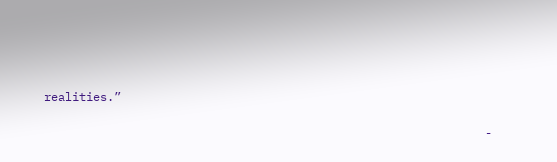realities.”

                                                               -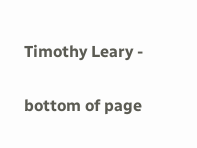Timothy Leary -

bottom of page